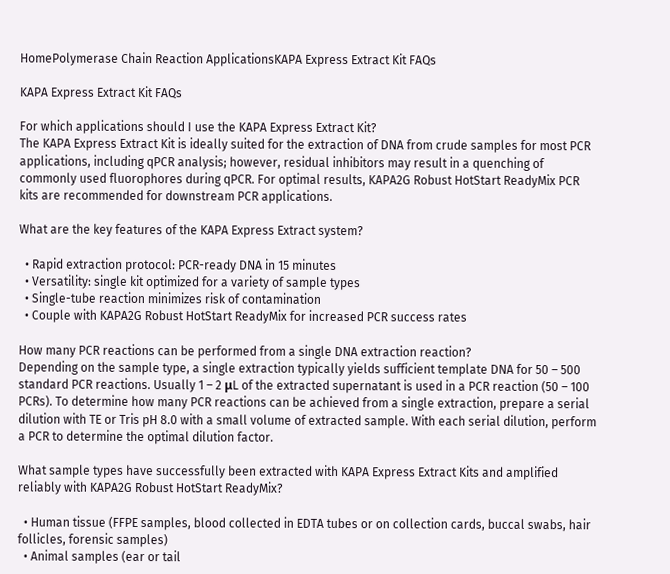HomePolymerase Chain Reaction ApplicationsKAPA Express Extract Kit FAQs

KAPA Express Extract Kit FAQs

For which applications should I use the KAPA Express Extract Kit?
The KAPA Express Extract Kit is ideally suited for the extraction of DNA from crude samples for most PCR applications, including qPCR analysis; however, residual inhibitors may result in a quenching of commonly used fluorophores during qPCR. For optimal results, KAPA2G Robust HotStart ReadyMix PCR kits are recommended for downstream PCR applications.

What are the key features of the KAPA Express Extract system?

  • Rapid extraction protocol: PCR-ready DNA in 15 minutes
  • Versatility: single kit optimized for a variety of sample types
  • Single-tube reaction minimizes risk of contamination
  • Couple with KAPA2G Robust HotStart ReadyMix for increased PCR success rates

How many PCR reactions can be performed from a single DNA extraction reaction?
Depending on the sample type, a single extraction typically yields sufficient template DNA for 50 – 500 standard PCR reactions. Usually 1 – 2 μL of the extracted supernatant is used in a PCR reaction (50 – 100 PCRs). To determine how many PCR reactions can be achieved from a single extraction, prepare a serial dilution with TE or Tris pH 8.0 with a small volume of extracted sample. With each serial dilution, perform a PCR to determine the optimal dilution factor.

What sample types have successfully been extracted with KAPA Express Extract Kits and amplified reliably with KAPA2G Robust HotStart ReadyMix?

  • Human tissue (FFPE samples, blood collected in EDTA tubes or on collection cards, buccal swabs, hair follicles, forensic samples)
  • Animal samples (ear or tail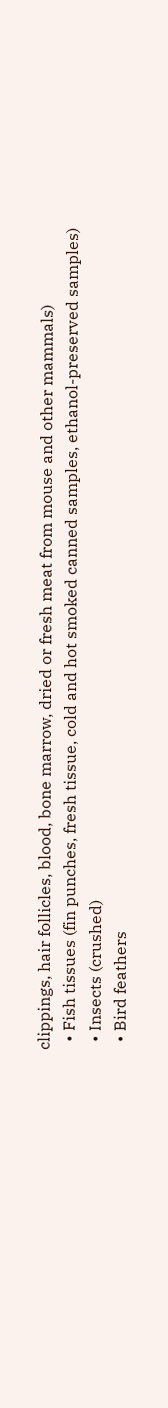clippings, hair follicles, blood, bone marrow, dried or fresh meat from mouse and other mammals)
  • Fish tissues (fin punches, fresh tissue, cold and hot smoked canned samples, ethanol-preserved samples)
  • Insects (crushed)
  • Bird feathers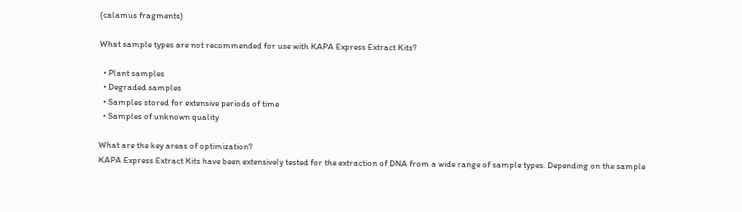(calamus fragments)

What sample types are not recommended for use with KAPA Express Extract Kits?

  • Plant samples
  • Degraded samples
  • Samples stored for extensive periods of time
  • Samples of unknown quality

What are the key areas of optimization?
KAPA Express Extract Kits have been extensively tested for the extraction of DNA from a wide range of sample types. Depending on the sample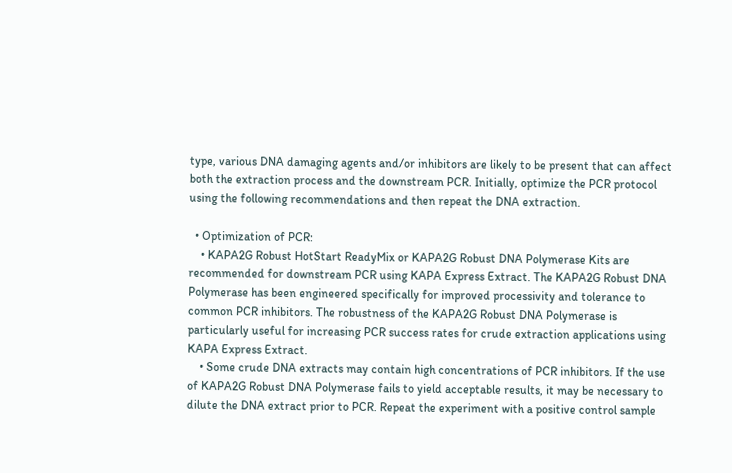type, various DNA damaging agents and/or inhibitors are likely to be present that can affect both the extraction process and the downstream PCR. Initially, optimize the PCR protocol using the following recommendations and then repeat the DNA extraction.

  • Optimization of PCR:
    • KAPA2G Robust HotStart ReadyMix or KAPA2G Robust DNA Polymerase Kits are recommended for downstream PCR using KAPA Express Extract. The KAPA2G Robust DNA Polymerase has been engineered specifically for improved processivity and tolerance to common PCR inhibitors. The robustness of the KAPA2G Robust DNA Polymerase is particularly useful for increasing PCR success rates for crude extraction applications using KAPA Express Extract.
    • Some crude DNA extracts may contain high concentrations of PCR inhibitors. If the use of KAPA2G Robust DNA Polymerase fails to yield acceptable results, it may be necessary to dilute the DNA extract prior to PCR. Repeat the experiment with a positive control sample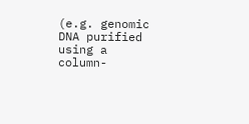(e.g. genomic DNA purified using a column-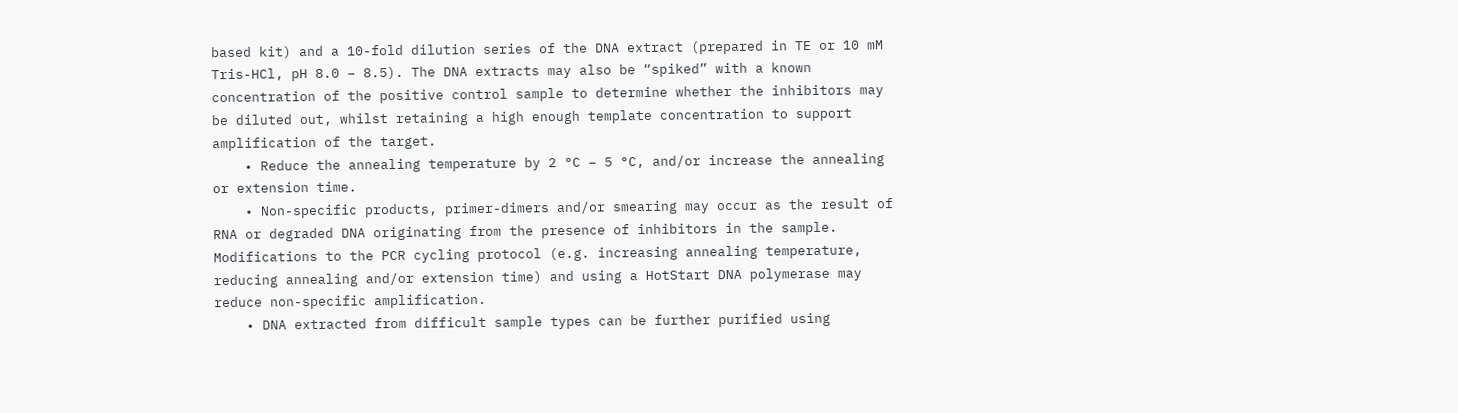based kit) and a 10-fold dilution series of the DNA extract (prepared in TE or 10 mM Tris-HCl, pH 8.0 – 8.5). The DNA extracts may also be “spiked” with a known concentration of the positive control sample to determine whether the inhibitors may be diluted out, whilst retaining a high enough template concentration to support amplification of the target.
    • Reduce the annealing temperature by 2 °C – 5 °C, and/or increase the annealing or extension time.
    • Non-specific products, primer-dimers and/or smearing may occur as the result of RNA or degraded DNA originating from the presence of inhibitors in the sample. Modifications to the PCR cycling protocol (e.g. increasing annealing temperature, reducing annealing and/or extension time) and using a HotStart DNA polymerase may reduce non-specific amplification.
    • DNA extracted from difficult sample types can be further purified using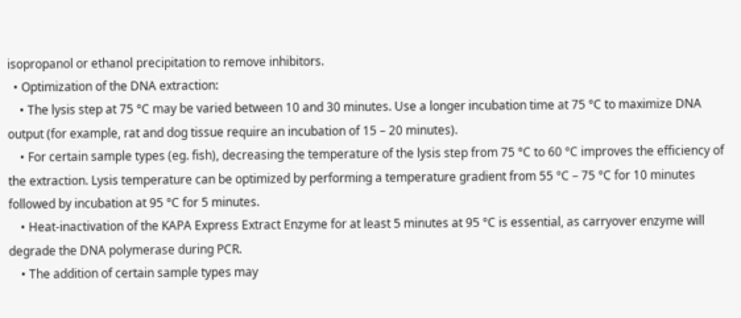isopropanol or ethanol precipitation to remove inhibitors.
  • Optimization of the DNA extraction:
    • The lysis step at 75 °C may be varied between 10 and 30 minutes. Use a longer incubation time at 75 °C to maximize DNA output (for example, rat and dog tissue require an incubation of 15 – 20 minutes).
    • For certain sample types (eg. fish), decreasing the temperature of the lysis step from 75 °C to 60 °C improves the efficiency of the extraction. Lysis temperature can be optimized by performing a temperature gradient from 55 °C – 75 °C for 10 minutes followed by incubation at 95 °C for 5 minutes.
    • Heat-inactivation of the KAPA Express Extract Enzyme for at least 5 minutes at 95 °C is essential, as carryover enzyme will degrade the DNA polymerase during PCR.
    • The addition of certain sample types may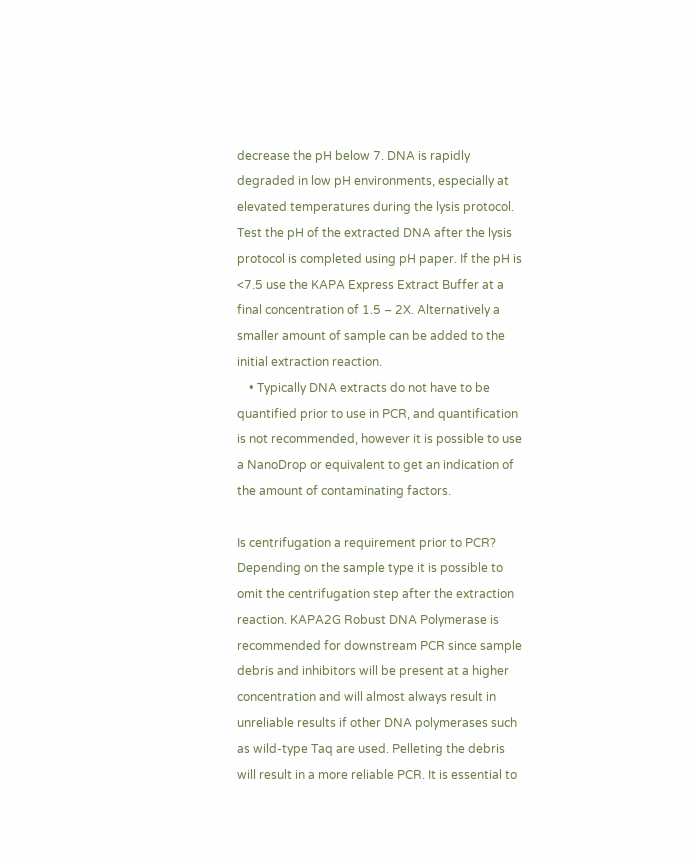decrease the pH below 7. DNA is rapidly degraded in low pH environments, especially at elevated temperatures during the lysis protocol. Test the pH of the extracted DNA after the lysis protocol is completed using pH paper. If the pH is <7.5 use the KAPA Express Extract Buffer at a final concentration of 1.5 – 2X. Alternatively a smaller amount of sample can be added to the initial extraction reaction.
    • Typically DNA extracts do not have to be quantified prior to use in PCR, and quantification is not recommended, however it is possible to use a NanoDrop or equivalent to get an indication of the amount of contaminating factors.

Is centrifugation a requirement prior to PCR?
Depending on the sample type it is possible to omit the centrifugation step after the extraction reaction. KAPA2G Robust DNA Polymerase is recommended for downstream PCR since sample debris and inhibitors will be present at a higher concentration and will almost always result in unreliable results if other DNA polymerases such as wild-type Taq are used. Pelleting the debris will result in a more reliable PCR. It is essential to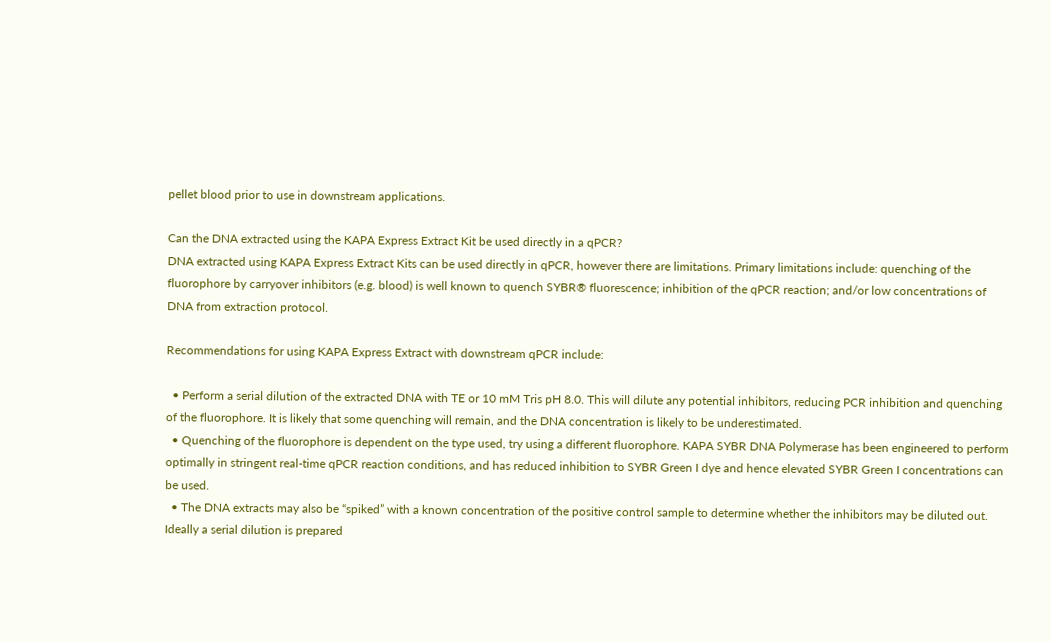pellet blood prior to use in downstream applications.

Can the DNA extracted using the KAPA Express Extract Kit be used directly in a qPCR?
DNA extracted using KAPA Express Extract Kits can be used directly in qPCR, however there are limitations. Primary limitations include: quenching of the fluorophore by carryover inhibitors (e.g. blood) is well known to quench SYBR® fluorescence; inhibition of the qPCR reaction; and/or low concentrations of DNA from extraction protocol.

Recommendations for using KAPA Express Extract with downstream qPCR include:

  • Perform a serial dilution of the extracted DNA with TE or 10 mM Tris pH 8.0. This will dilute any potential inhibitors, reducing PCR inhibition and quenching of the fluorophore. It is likely that some quenching will remain, and the DNA concentration is likely to be underestimated.
  • Quenching of the fluorophore is dependent on the type used, try using a different fluorophore. KAPA SYBR DNA Polymerase has been engineered to perform optimally in stringent real-time qPCR reaction conditions, and has reduced inhibition to SYBR Green I dye and hence elevated SYBR Green I concentrations can be used.
  • The DNA extracts may also be “spiked” with a known concentration of the positive control sample to determine whether the inhibitors may be diluted out. Ideally a serial dilution is prepared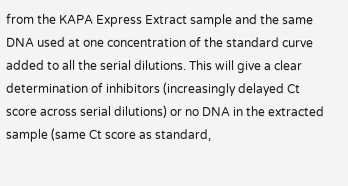from the KAPA Express Extract sample and the same DNA used at one concentration of the standard curve added to all the serial dilutions. This will give a clear determination of inhibitors (increasingly delayed Ct score across serial dilutions) or no DNA in the extracted sample (same Ct score as standard,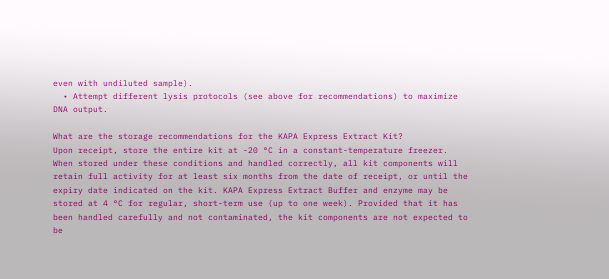even with undiluted sample).
  • Attempt different lysis protocols (see above for recommendations) to maximize DNA output.

What are the storage recommendations for the KAPA Express Extract Kit?
Upon receipt, store the entire kit at -20 °C in a constant-temperature freezer. When stored under these conditions and handled correctly, all kit components will retain full activity for at least six months from the date of receipt, or until the expiry date indicated on the kit. KAPA Express Extract Buffer and enzyme may be stored at 4 °C for regular, short-term use (up to one week). Provided that it has been handled carefully and not contaminated, the kit components are not expected to be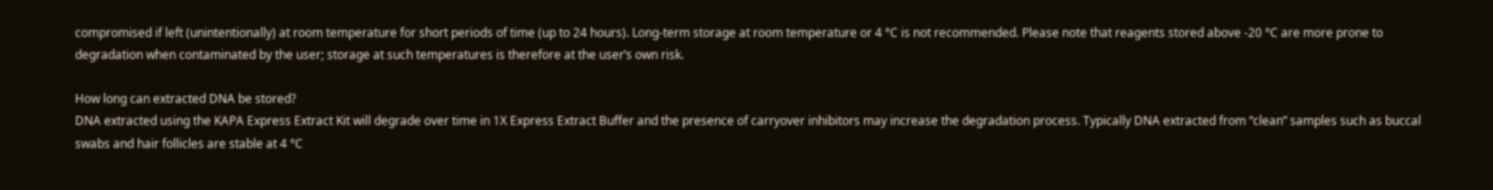compromised if left (unintentionally) at room temperature for short periods of time (up to 24 hours). Long-term storage at room temperature or 4 °C is not recommended. Please note that reagents stored above -20 °C are more prone to degradation when contaminated by the user; storage at such temperatures is therefore at the user’s own risk.

How long can extracted DNA be stored?
DNA extracted using the KAPA Express Extract Kit will degrade over time in 1X Express Extract Buffer and the presence of carryover inhibitors may increase the degradation process. Typically DNA extracted from “clean” samples such as buccal swabs and hair follicles are stable at 4 °C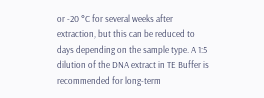or -20 °C for several weeks after extraction, but this can be reduced to days depending on the sample type. A 1:5 dilution of the DNA extract in TE Buffer is recommended for long-term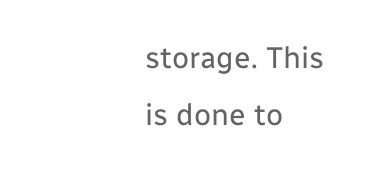storage. This is done to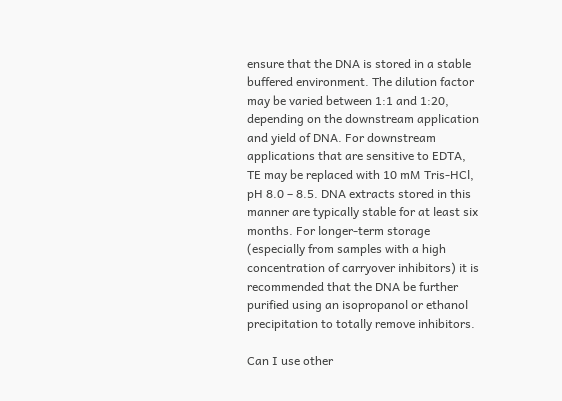ensure that the DNA is stored in a stable buffered environment. The dilution factor may be varied between 1:1 and 1:20, depending on the downstream application and yield of DNA. For downstream applications that are sensitive to EDTA, TE may be replaced with 10 mM Tris-HCl, pH 8.0 – 8.5. DNA extracts stored in this manner are typically stable for at least six months. For longer-term storage (especially from samples with a high concentration of carryover inhibitors) it is recommended that the DNA be further purified using an isopropanol or ethanol precipitation to totally remove inhibitors.

Can I use other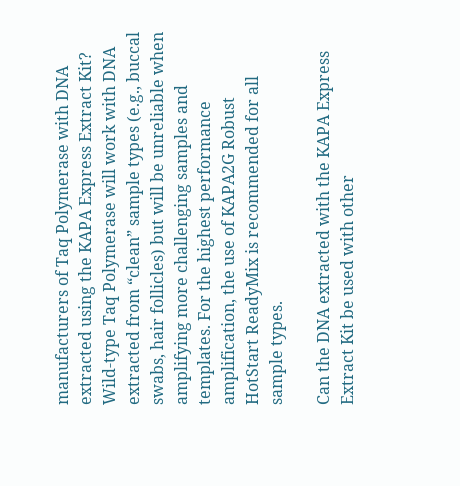manufacturers of Taq Polymerase with DNA extracted using the KAPA Express Extract Kit?
Wild-type Taq Polymerase will work with DNA extracted from “clean” sample types (e.g., buccal swabs, hair follicles) but will be unreliable when amplifying more challenging samples and templates. For the highest performance amplification, the use of KAPA2G Robust HotStart ReadyMix is recommended for all sample types.

Can the DNA extracted with the KAPA Express Extract Kit be used with other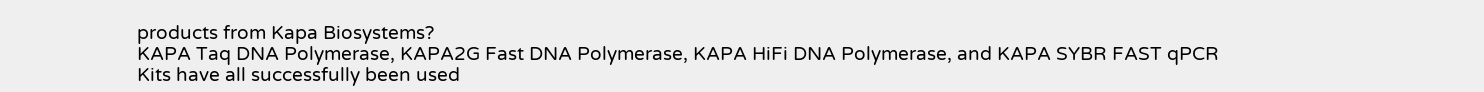products from Kapa Biosystems?
KAPA Taq DNA Polymerase, KAPA2G Fast DNA Polymerase, KAPA HiFi DNA Polymerase, and KAPA SYBR FAST qPCR Kits have all successfully been used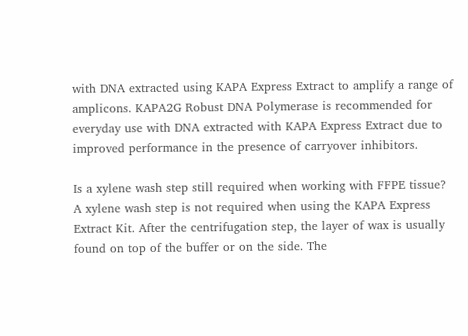with DNA extracted using KAPA Express Extract to amplify a range of amplicons. KAPA2G Robust DNA Polymerase is recommended for everyday use with DNA extracted with KAPA Express Extract due to improved performance in the presence of carryover inhibitors.

Is a xylene wash step still required when working with FFPE tissue?
A xylene wash step is not required when using the KAPA Express Extract Kit. After the centrifugation step, the layer of wax is usually found on top of the buffer or on the side. The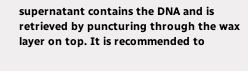supernatant contains the DNA and is retrieved by puncturing through the wax layer on top. It is recommended to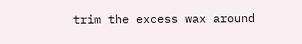trim the excess wax around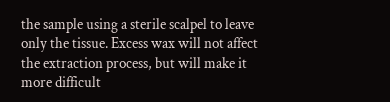the sample using a sterile scalpel to leave only the tissue. Excess wax will not affect the extraction process, but will make it more difficult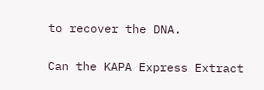to recover the DNA.

Can the KAPA Express Extract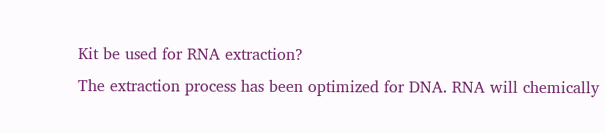Kit be used for RNA extraction?
The extraction process has been optimized for DNA. RNA will chemically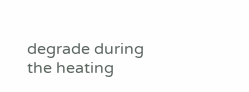degrade during the heating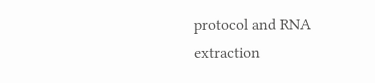protocol and RNA extraction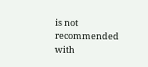is not recommended with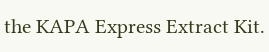the KAPA Express Extract Kit.